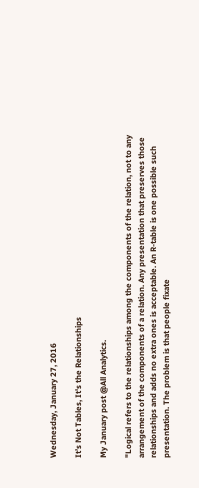Wednesday, January 27, 2016

It’s Not Tables, It's the Relationships

My January post @All Analytics.

"Logical refers to the relationships among the components of the relation, not to any arrangement of the components of a relation. Any presentation that preserves those relationships and adds no extra ones is acceptable. An R-table is one possible such presentation. The problem is that people fixate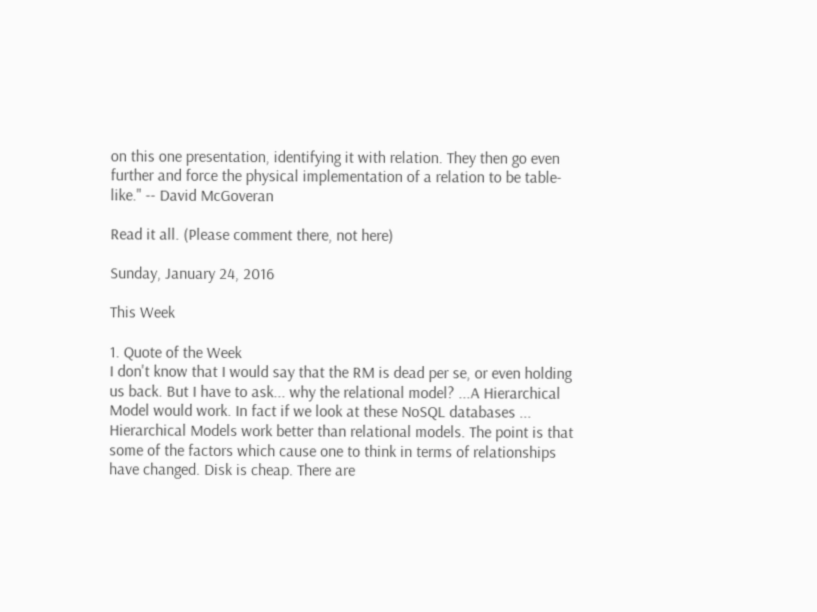on this one presentation, identifying it with relation. They then go even further and force the physical implementation of a relation to be table-like." -- David McGoveran

Read it all. (Please comment there, not here)

Sunday, January 24, 2016

This Week

1. Quote of the Week
I don't know that I would say that the RM is dead per se, or even holding us back. But I have to ask... why the relational model? ...A Hierarchical Model would work. In fact if we look at these NoSQL databases ... Hierarchical Models work better than relational models. The point is that some of the factors which cause one to think in terms of relationships have changed. Disk is cheap. There are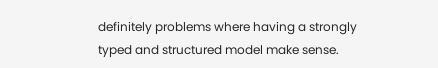definitely problems where having a strongly typed and structured model make sense.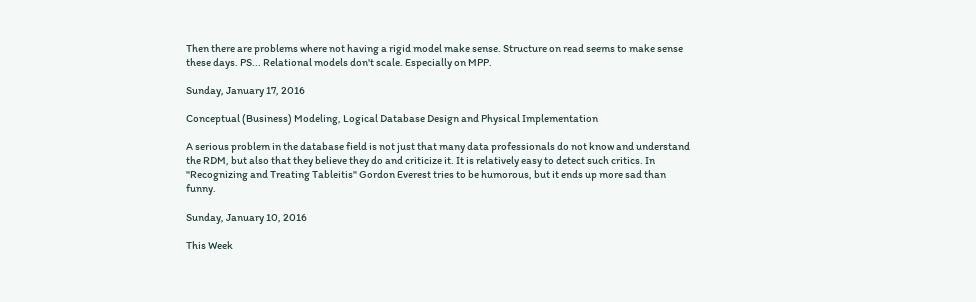Then there are problems where not having a rigid model make sense. Structure on read seems to make sense these days. PS... Relational models don't scale. Especially on MPP.

Sunday, January 17, 2016

Conceptual (Business) Modeling, Logical Database Design and Physical Implementation

A serious problem in the database field is not just that many data professionals do not know and understand the RDM, but also that they believe they do and criticize it. It is relatively easy to detect such critics. In "Recognizing and Treating Tableitis" Gordon Everest tries to be humorous, but it ends up more sad than funny.

Sunday, January 10, 2016

This Week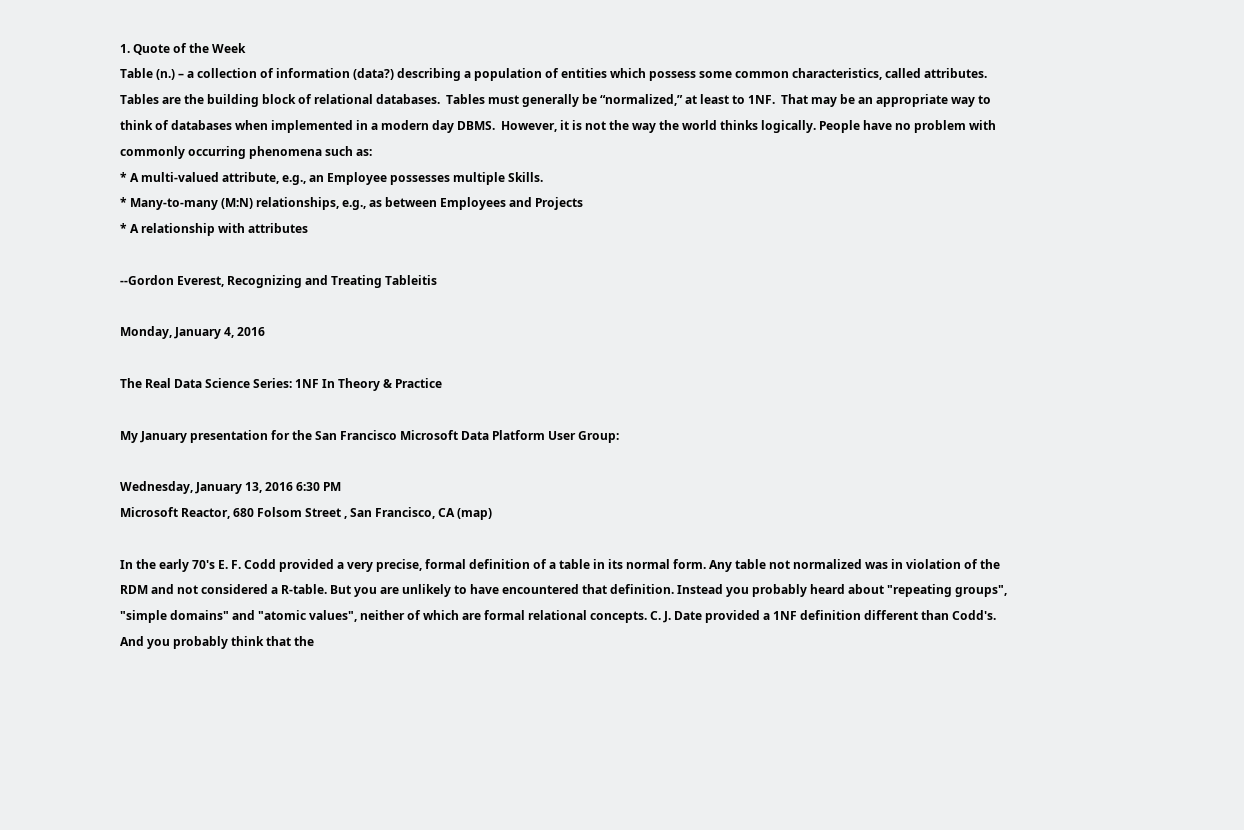1. Quote of the Week
Table (n.) – a collection of information (data?) describing a population of entities which possess some common characteristics, called attributes. Tables are the building block of relational databases.  Tables must generally be “normalized,” at least to 1NF.  That may be an appropriate way to think of databases when implemented in a modern day DBMS.  However, it is not the way the world thinks logically. People have no problem with commonly occurring phenomena such as:
* A multi-valued attribute, e.g., an Employee possesses multiple Skills.
* Many-to-many (M:N) relationships, e.g., as between Employees and Projects
* A relationship with attributes

--Gordon Everest, Recognizing and Treating Tableitis

Monday, January 4, 2016

The Real Data Science Series: 1NF In Theory & Practice

My January presentation for the San Francisco Microsoft Data Platform User Group:

Wednesday, January 13, 2016 6:30 PM
Microsoft Reactor, 680 Folsom Street , San Francisco, CA (map)

In the early 70's E. F. Codd provided a very precise, formal definition of a table in its normal form. Any table not normalized was in violation of the RDM and not considered a R-table. But you are unlikely to have encountered that definition. Instead you probably heard about "repeating groups", "simple domains" and "atomic values", neither of which are formal relational concepts. C. J. Date provided a 1NF definition different than Codd's. And you probably think that the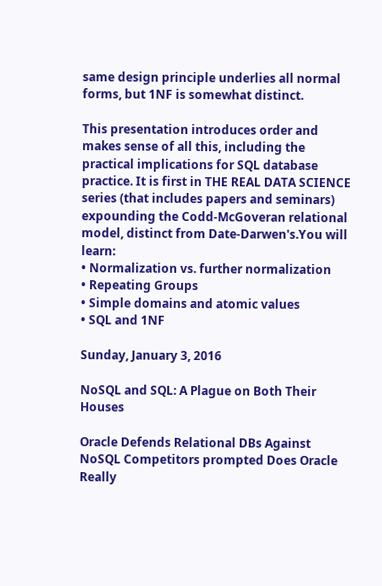same design principle underlies all normal forms, but 1NF is somewhat distinct.

This presentation introduces order and makes sense of all this, including the practical implications for SQL database practice. It is first in THE REAL DATA SCIENCE series (that includes papers and seminars) expounding the Codd-McGoveran relational model, distinct from Date-Darwen's.You will learn:
• Normalization vs. further normalization
• Repeating Groups
• Simple domains and atomic values
• SQL and 1NF

Sunday, January 3, 2016

NoSQL and SQL: A Plague on Both Their Houses

Oracle Defends Relational DBs Against NoSQL Competitors prompted Does Oracle Really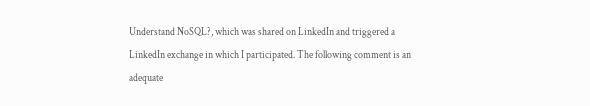Understand NoSQL?, which was shared on LinkedIn and triggered a LinkedIn exchange in which I participated. The following comment is an adequate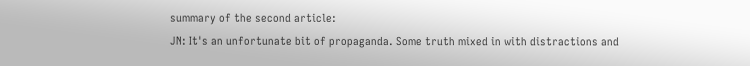summary of the second article:
JN: It's an unfortunate bit of propaganda. Some truth mixed in with distractions and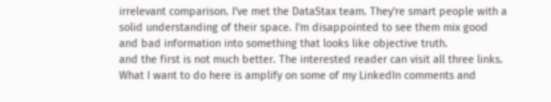irrelevant comparison. I've met the DataStax team. They're smart people with a solid understanding of their space. I'm disappointed to see them mix good and bad information into something that looks like objective truth.
and the first is not much better. The interested reader can visit all three links. What I want to do here is amplify on some of my LinkedIn comments and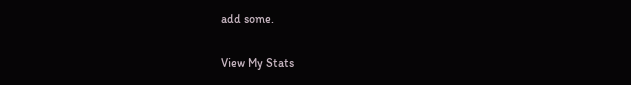add some.

View My Stats